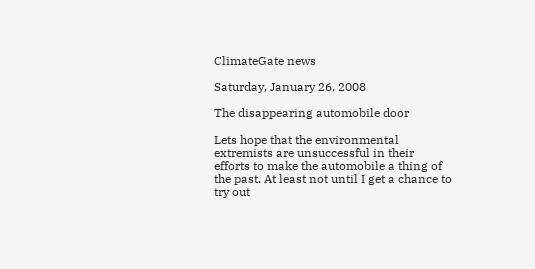ClimateGate news

Saturday, January 26, 2008

The disappearing automobile door

Lets hope that the environmental extremists are unsuccessful in their efforts to make the automobile a thing of the past. At least not until I get a chance to try out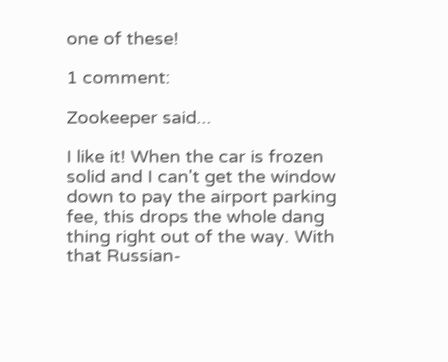one of these!

1 comment:

Zookeeper said...

I like it! When the car is frozen solid and I can't get the window down to pay the airport parking fee, this drops the whole dang thing right out of the way. With that Russian-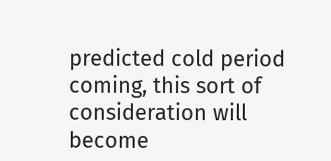predicted cold period coming, this sort of consideration will become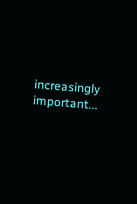increasingly important...